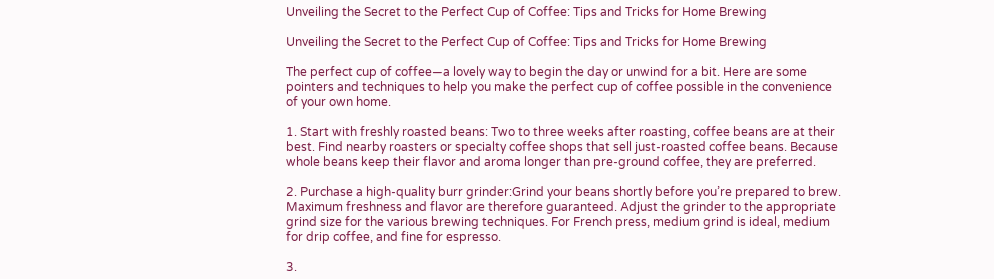Unveiling the Secret to the Perfect Cup of Coffee: Tips and Tricks for Home Brewing

Unveiling the Secret to the Perfect Cup of Coffee: Tips and Tricks for Home Brewing

The perfect cup of coffee—a lovely way to begin the day or unwind for a bit. Here are some pointers and techniques to help you make the perfect cup of coffee possible in the convenience of your own home.

1. Start with freshly roasted beans: Two to three weeks after roasting, coffee beans are at their best. Find nearby roasters or specialty coffee shops that sell just-roasted coffee beans. Because whole beans keep their flavor and aroma longer than pre-ground coffee, they are preferred.

2. Purchase a high-quality burr grinder:Grind your beans shortly before you’re prepared to brew. Maximum freshness and flavor are therefore guaranteed. Adjust the grinder to the appropriate grind size for the various brewing techniques. For French press, medium grind is ideal, medium for drip coffee, and fine for espresso.

3.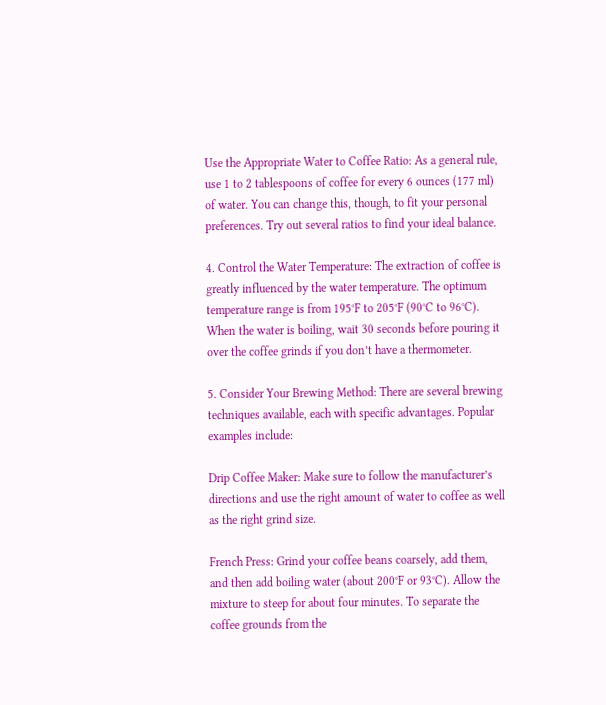Use the Appropriate Water to Coffee Ratio: As a general rule, use 1 to 2 tablespoons of coffee for every 6 ounces (177 ml) of water. You can change this, though, to fit your personal preferences. Try out several ratios to find your ideal balance.

4. Control the Water Temperature: The extraction of coffee is greatly influenced by the water temperature. The optimum temperature range is from 195°F to 205°F (90°C to 96°C). When the water is boiling, wait 30 seconds before pouring it over the coffee grinds if you don’t have a thermometer.

5. Consider Your Brewing Method: There are several brewing techniques available, each with specific advantages. Popular examples include:

Drip Coffee Maker: Make sure to follow the manufacturer’s directions and use the right amount of water to coffee as well as the right grind size.

French Press: Grind your coffee beans coarsely, add them, and then add boiling water (about 200°F or 93°C). Allow the mixture to steep for about four minutes. To separate the coffee grounds from the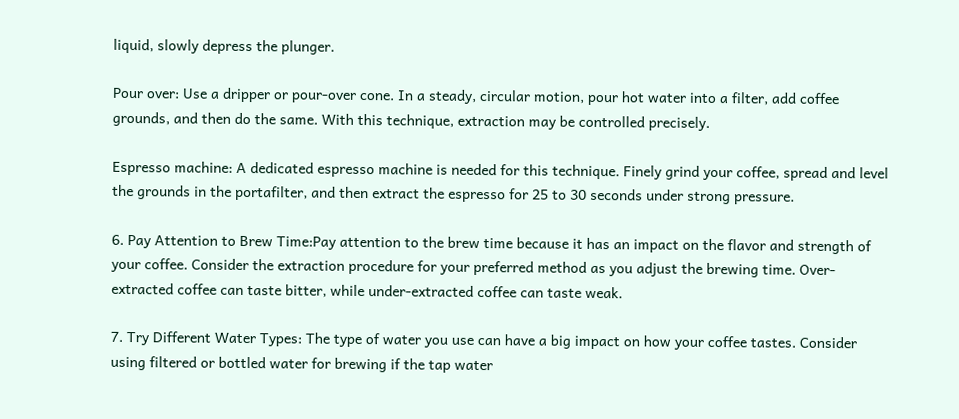liquid, slowly depress the plunger.

Pour over: Use a dripper or pour-over cone. In a steady, circular motion, pour hot water into a filter, add coffee grounds, and then do the same. With this technique, extraction may be controlled precisely.

Espresso machine: A dedicated espresso machine is needed for this technique. Finely grind your coffee, spread and level the grounds in the portafilter, and then extract the espresso for 25 to 30 seconds under strong pressure.

6. Pay Attention to Brew Time:Pay attention to the brew time because it has an impact on the flavor and strength of your coffee. Consider the extraction procedure for your preferred method as you adjust the brewing time. Over-extracted coffee can taste bitter, while under-extracted coffee can taste weak.

7. Try Different Water Types: The type of water you use can have a big impact on how your coffee tastes. Consider using filtered or bottled water for brewing if the tap water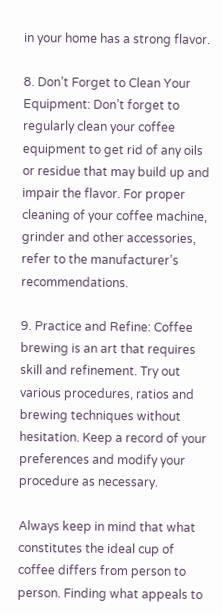in your home has a strong flavor.

8. Don’t Forget to Clean Your Equipment: Don’t forget to regularly clean your coffee equipment to get rid of any oils or residue that may build up and impair the flavor. For proper cleaning of your coffee machine, grinder and other accessories, refer to the manufacturer’s recommendations.

9. Practice and Refine: Coffee brewing is an art that requires skill and refinement. Try out various procedures, ratios and brewing techniques without hesitation. Keep a record of your preferences and modify your procedure as necessary.

Always keep in mind that what constitutes the ideal cup of coffee differs from person to person. Finding what appeals to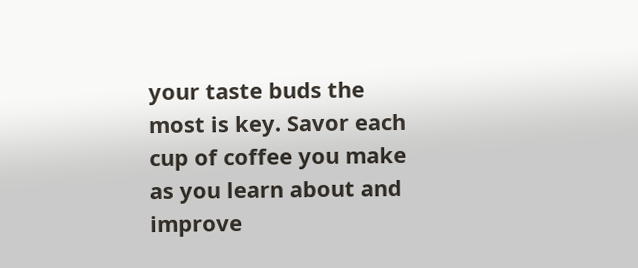your taste buds the most is key. Savor each cup of coffee you make as you learn about and improve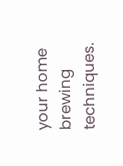your home brewing techniques.